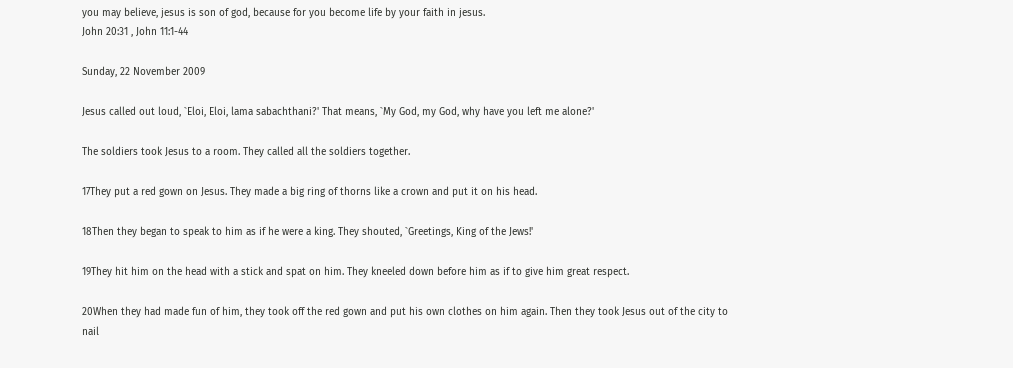you may believe, jesus is son of god, because for you become life by your faith in jesus.
John 20:31 , John 11:1-44

Sunday, 22 November 2009

Jesus called out loud, `Eloi, Eloi, lama sabachthani?' That means, `My God, my God, why have you left me alone?'

The soldiers took Jesus to a room. They called all the soldiers together.

17They put a red gown on Jesus. They made a big ring of thorns like a crown and put it on his head.

18Then they began to speak to him as if he were a king. They shouted, `Greetings, King of the Jews!'

19They hit him on the head with a stick and spat on him. They kneeled down before him as if to give him great respect.

20When they had made fun of him, they took off the red gown and put his own clothes on him again. Then they took Jesus out of the city to nail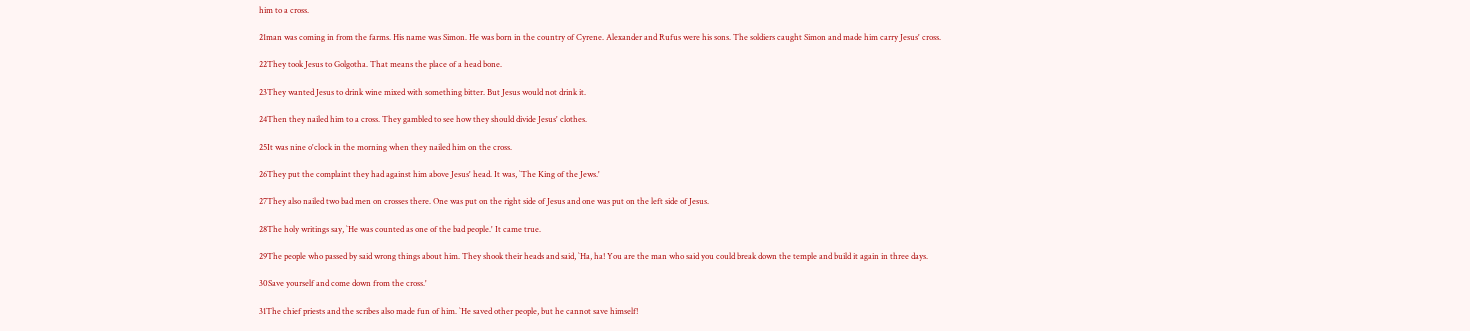him to a cross.

21man was coming in from the farms. His name was Simon. He was born in the country of Cyrene. Alexander and Rufus were his sons. The soldiers caught Simon and made him carry Jesus' cross.

22They took Jesus to Golgotha. That means the place of a head bone.

23They wanted Jesus to drink wine mixed with something bitter. But Jesus would not drink it.

24Then they nailed him to a cross. They gambled to see how they should divide Jesus' clothes.

25It was nine o'clock in the morning when they nailed him on the cross.

26They put the complaint they had against him above Jesus' head. It was, `The King of the Jews.'

27They also nailed two bad men on crosses there. One was put on the right side of Jesus and one was put on the left side of Jesus.

28The holy writings say, `He was counted as one of the bad people.' It came true.

29The people who passed by said wrong things about him. They shook their heads and said, `Ha, ha! You are the man who said you could break down the temple and build it again in three days.

30Save yourself and come down from the cross.'

31The chief priests and the scribes also made fun of him. `He saved other people, but he cannot save himself!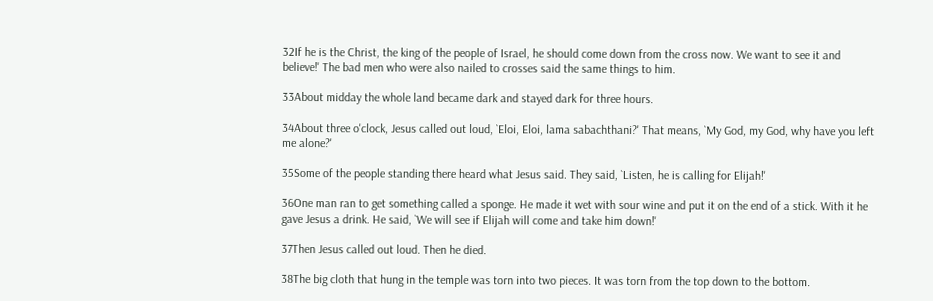32If he is the Christ, the king of the people of Israel, he should come down from the cross now. We want to see it and believe!' The bad men who were also nailed to crosses said the same things to him.

33About midday the whole land became dark and stayed dark for three hours.

34About three o'clock, Jesus called out loud, `Eloi, Eloi, lama sabachthani?' That means, `My God, my God, why have you left me alone?'

35Some of the people standing there heard what Jesus said. They said, `Listen, he is calling for Elijah!'

36One man ran to get something called a sponge. He made it wet with sour wine and put it on the end of a stick. With it he gave Jesus a drink. He said, `We will see if Elijah will come and take him down!'

37Then Jesus called out loud. Then he died.

38The big cloth that hung in the temple was torn into two pieces. It was torn from the top down to the bottom.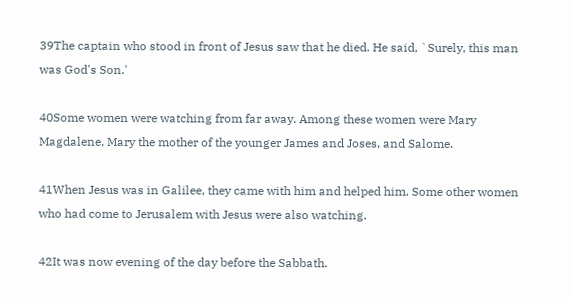39The captain who stood in front of Jesus saw that he died. He said, `Surely, this man was God's Son.'

40Some women were watching from far away. Among these women were Mary Magdalene, Mary the mother of the younger James and Joses, and Salome.

41When Jesus was in Galilee, they came with him and helped him. Some other women who had come to Jerusalem with Jesus were also watching.

42It was now evening of the day before the Sabbath.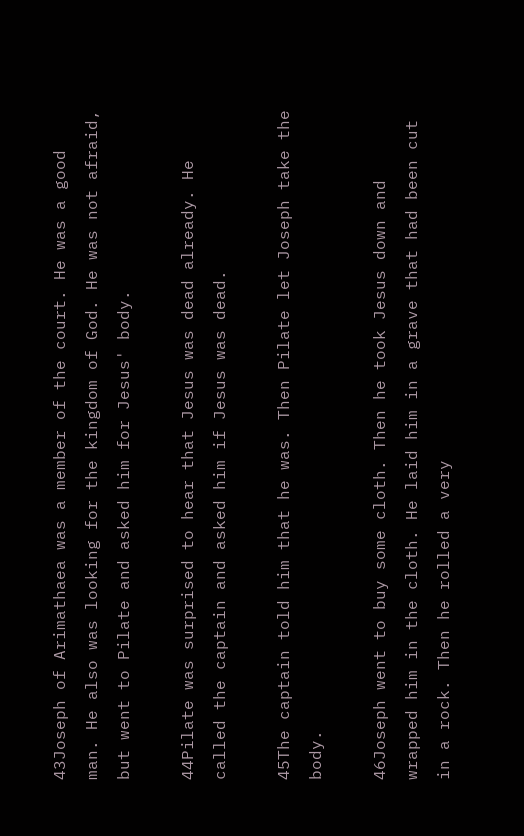43Joseph of Arimathaea was a member of the court. He was a good man. He also was looking for the kingdom of God. He was not afraid, but went to Pilate and asked him for Jesus' body.

44Pilate was surprised to hear that Jesus was dead already. He called the captain and asked him if Jesus was dead.

45The captain told him that he was. Then Pilate let Joseph take the body.

46Joseph went to buy some cloth. Then he took Jesus down and wrapped him in the cloth. He laid him in a grave that had been cut in a rock. Then he rolled a very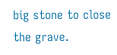big stone to close the grave.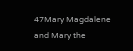47Mary Magdalene and Mary the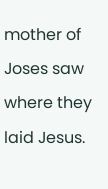mother of Joses saw where they laid Jesus.